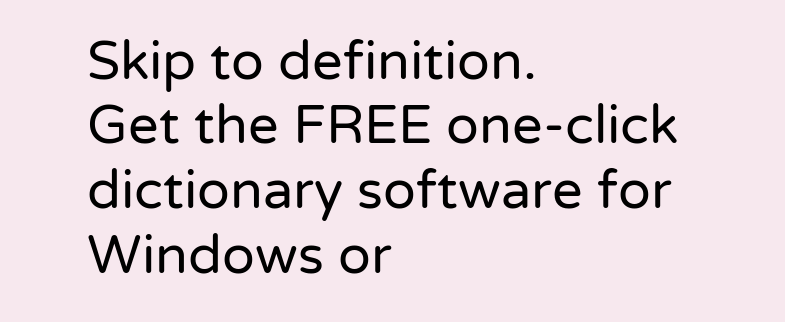Skip to definition.
Get the FREE one-click dictionary software for Windows or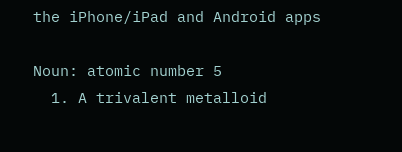the iPhone/iPad and Android apps

Noun: atomic number 5
  1. A trivalent metalloid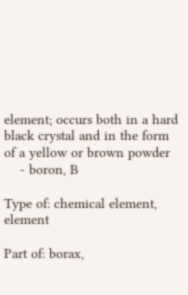element; occurs both in a hard black crystal and in the form of a yellow or brown powder
    - boron, B

Type of: chemical element, element

Part of: borax,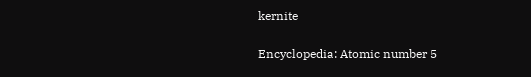kernite

Encyclopedia: Atomic number 5